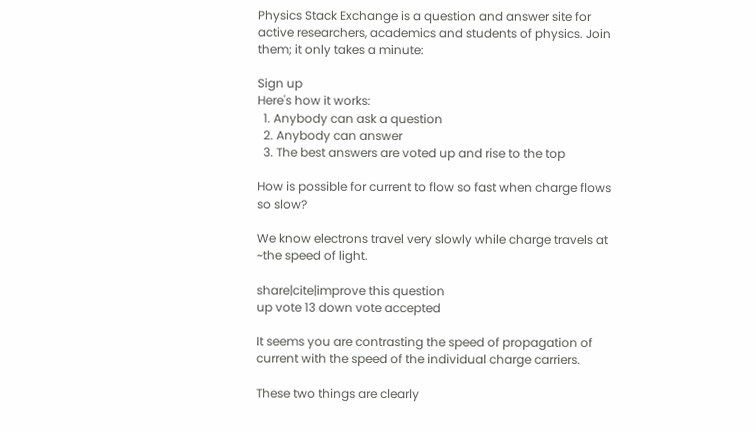Physics Stack Exchange is a question and answer site for active researchers, academics and students of physics. Join them; it only takes a minute:

Sign up
Here's how it works:
  1. Anybody can ask a question
  2. Anybody can answer
  3. The best answers are voted up and rise to the top

How is possible for current to flow so fast when charge flows so slow?

We know electrons travel very slowly while charge travels at ~the speed of light.

share|cite|improve this question
up vote 13 down vote accepted

It seems you are contrasting the speed of propagation of current with the speed of the individual charge carriers.

These two things are clearly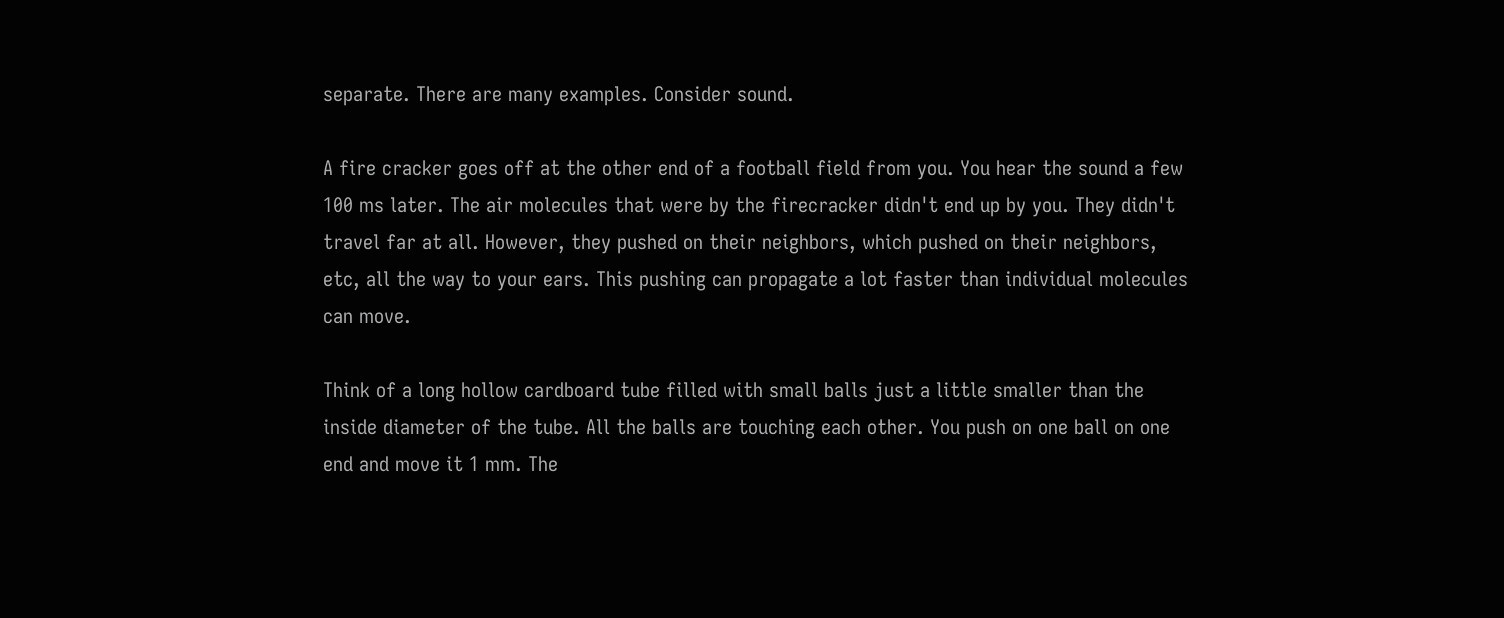separate. There are many examples. Consider sound.

A fire cracker goes off at the other end of a football field from you. You hear the sound a few 100 ms later. The air molecules that were by the firecracker didn't end up by you. They didn't travel far at all. However, they pushed on their neighbors, which pushed on their neighbors, etc, all the way to your ears. This pushing can propagate a lot faster than individual molecules can move.

Think of a long hollow cardboard tube filled with small balls just a little smaller than the inside diameter of the tube. All the balls are touching each other. You push on one ball on one end and move it 1 mm. The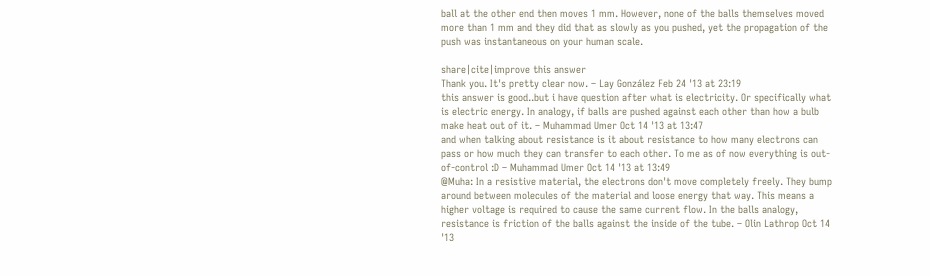ball at the other end then moves 1 mm. However, none of the balls themselves moved more than 1 mm and they did that as slowly as you pushed, yet the propagation of the push was instantaneous on your human scale.

share|cite|improve this answer
Thank you. It's pretty clear now. – Lay González Feb 24 '13 at 23:19
this answer is good..but i have question after what is electricity. Or specifically what is electric energy. In analogy, if balls are pushed against each other than how a bulb make heat out of it. – Muhammad Umer Oct 14 '13 at 13:47
and when talking about resistance is it about resistance to how many electrons can pass or how much they can transfer to each other. To me as of now everything is out-of-control :D – Muhammad Umer Oct 14 '13 at 13:49
@Muha: In a resistive material, the electrons don't move completely freely. They bump around between molecules of the material and loose energy that way. This means a higher voltage is required to cause the same current flow. In the balls analogy, resistance is friction of the balls against the inside of the tube. – Olin Lathrop Oct 14 '13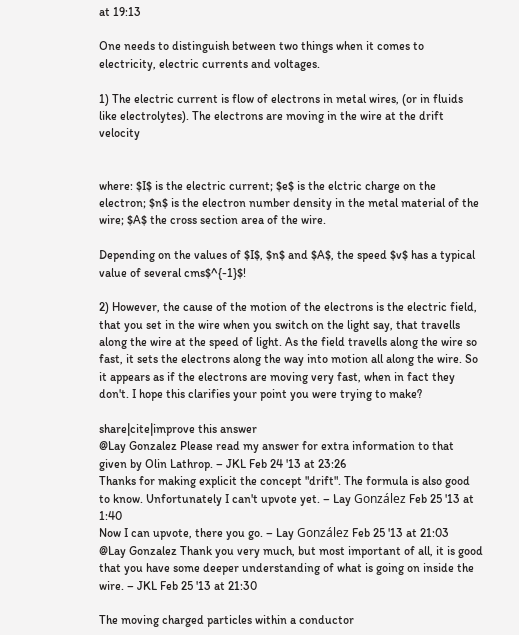at 19:13

One needs to distinguish between two things when it comes to electricity, electric currents and voltages.

1) The electric current is flow of electrons in metal wires, (or in fluids like electrolytes). The electrons are moving in the wire at the drift velocity


where: $I$ is the electric current; $e$ is the elctric charge on the electron; $n$ is the electron number density in the metal material of the wire; $A$ the cross section area of the wire.

Depending on the values of $I$, $n$ and $A$, the speed $v$ has a typical value of several cms$^{-1}$!

2) However, the cause of the motion of the electrons is the electric field, that you set in the wire when you switch on the light say, that travells along the wire at the speed of light. As the field travells along the wire so fast, it sets the electrons along the way into motion all along the wire. So it appears as if the electrons are moving very fast, when in fact they don't. I hope this clarifies your point you were trying to make?

share|cite|improve this answer
@Lay Gonzalez Please read my answer for extra information to that given by Olin Lathrop. – JKL Feb 24 '13 at 23:26
Thanks for making explicit the concept "drift". The formula is also good to know. Unfortunately I can't upvote yet. – Lay González Feb 25 '13 at 1:40
Now I can upvote, there you go. – Lay González Feb 25 '13 at 21:03
@Lay Gonzalez Thank you very much, but most important of all, it is good that you have some deeper understanding of what is going on inside the wire. – JKL Feb 25 '13 at 21:30

The moving charged particles within a conductor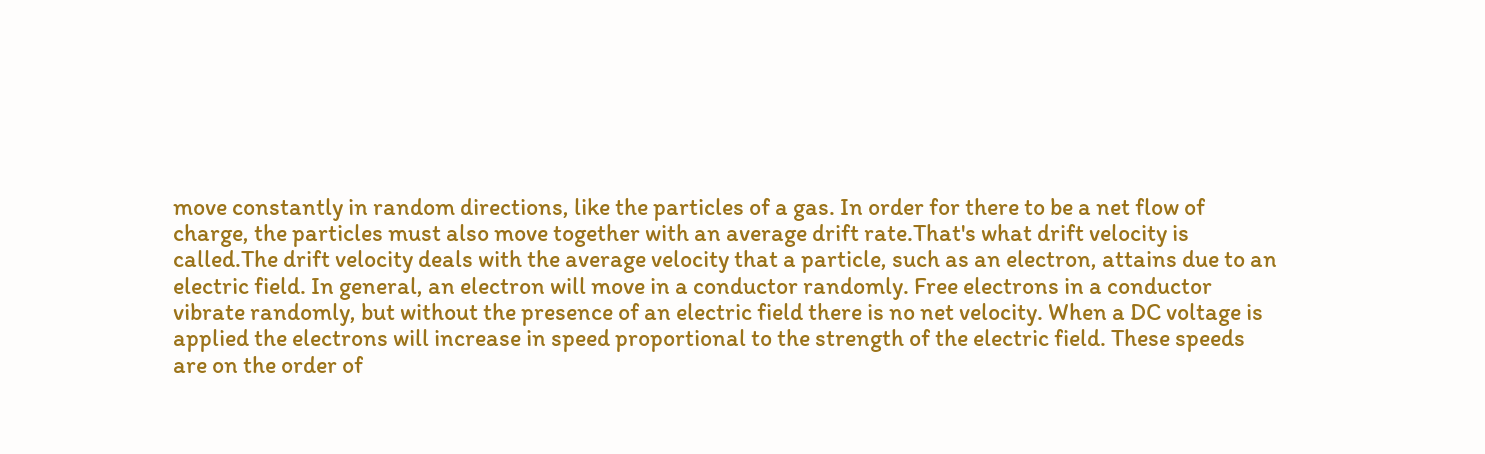move constantly in random directions, like the particles of a gas. In order for there to be a net flow of charge, the particles must also move together with an average drift rate.That's what drift velocity is called.The drift velocity deals with the average velocity that a particle, such as an electron, attains due to an electric field. In general, an electron will move in a conductor randomly. Free electrons in a conductor vibrate randomly, but without the presence of an electric field there is no net velocity. When a DC voltage is applied the electrons will increase in speed proportional to the strength of the electric field. These speeds are on the order of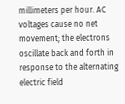millimeters per hour. AC voltages cause no net movement; the electrons oscillate back and forth in response to the alternating electric field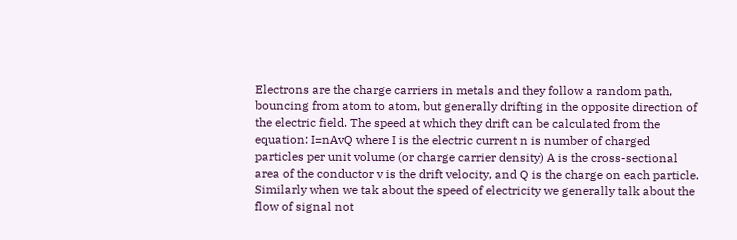Electrons are the charge carriers in metals and they follow a random path, bouncing from atom to atom, but generally drifting in the opposite direction of the electric field. The speed at which they drift can be calculated from the equation: I=nAvQ where I is the electric current n is number of charged particles per unit volume (or charge carrier density) A is the cross-sectional area of the conductor v is the drift velocity, and Q is the charge on each particle. Similarly when we tak about the speed of electricity we generally talk about the flow of signal not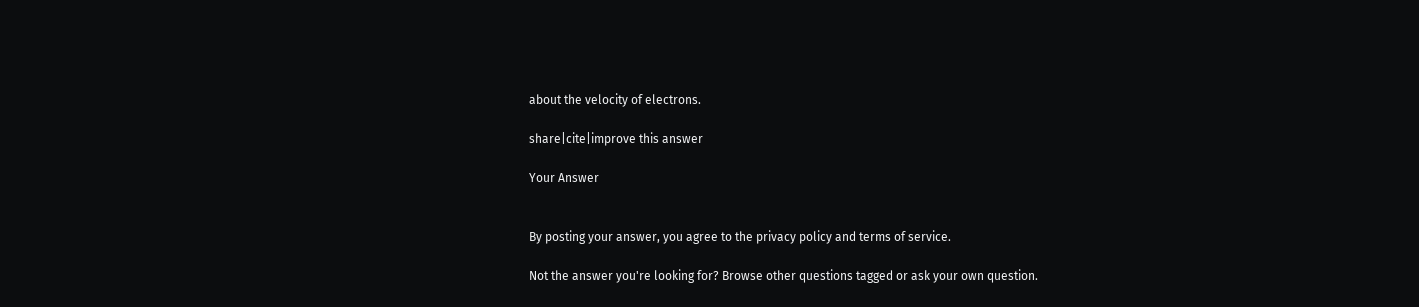about the velocity of electrons.

share|cite|improve this answer

Your Answer


By posting your answer, you agree to the privacy policy and terms of service.

Not the answer you're looking for? Browse other questions tagged or ask your own question.